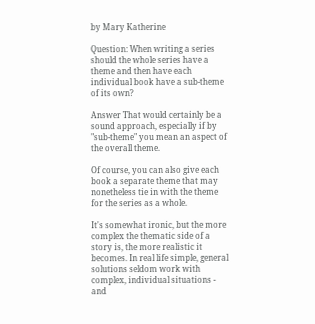by Mary Katherine

Question: When writing a series should the whole series have a theme and then have each individual book have a sub-theme of its own?

Answer That would certainly be a sound approach, especially if by "sub-theme" you mean an aspect of the overall theme.

Of course, you can also give each book a separate theme that may nonetheless tie in with the theme for the series as a whole.

It's somewhat ironic, but the more complex the thematic side of a story is, the more realistic it becomes. In real life simple, general solutions seldom work with complex, individual situations - and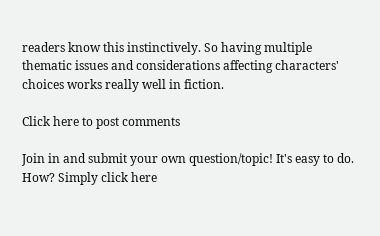readers know this instinctively. So having multiple thematic issues and considerations affecting characters' choices works really well in fiction.

Click here to post comments

Join in and submit your own question/topic! It's easy to do. How? Simply click here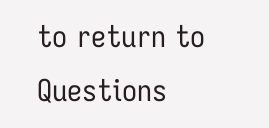to return to Questions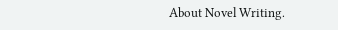About Novel Writing.